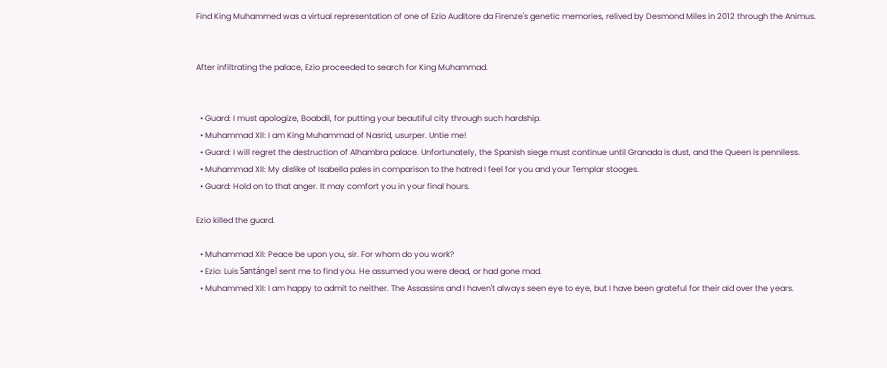Find King Muhammed was a virtual representation of one of Ezio Auditore da Firenze's genetic memories, relived by Desmond Miles in 2012 through the Animus.


After infiltrating the palace, Ezio proceeded to search for King Muhammad.


  • Guard: I must apologize, Boabdil, for putting your beautiful city through such hardship.
  • Muhammad XII: I am King Muhammad of Nasrid, usurper. Untie me!
  • Guard: I will regret the destruction of Alhambra palace. Unfortunately, the Spanish siege must continue until Granada is dust, and the Queen is penniless.
  • Muhammad XII: My dislike of Isabella pales in comparison to the hatred I feel for you and your Templar stooges.
  • Guard: Hold on to that anger. It may comfort you in your final hours.

Ezio killed the guard.

  • Muhammad XII: Peace be upon you, sir. For whom do you work?
  • Ezio: Luis Santángel sent me to find you. He assumed you were dead, or had gone mad.
  • Muhammed XII: I am happy to admit to neither. The Assassins and I haven't always seen eye to eye, but I have been grateful for their aid over the years.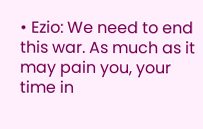• Ezio: We need to end this war. As much as it may pain you, your time in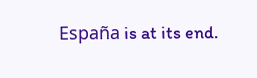España is at its end.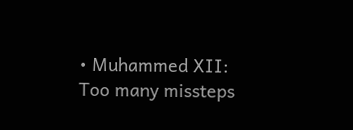• Muhammed XII: Too many missteps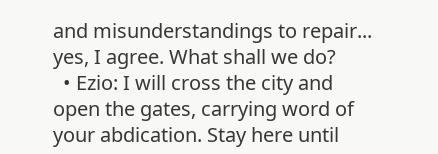and misunderstandings to repair... yes, I agree. What shall we do?
  • Ezio: I will cross the city and open the gates, carrying word of your abdication. Stay here until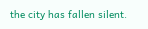the city has fallen silent.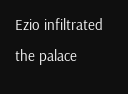Ezio infiltrated the palace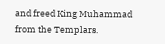and freed King Muhammad from the Templars.